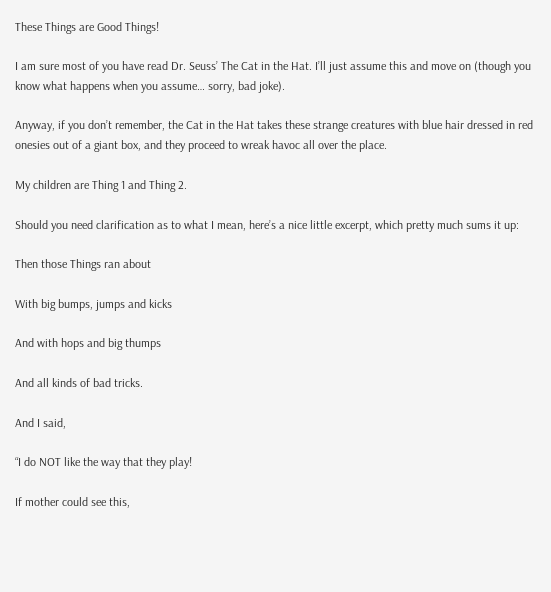These Things are Good Things!

I am sure most of you have read Dr. Seuss’ The Cat in the Hat. I’ll just assume this and move on (though you know what happens when you assume… sorry, bad joke).

Anyway, if you don’t remember, the Cat in the Hat takes these strange creatures with blue hair dressed in red onesies out of a giant box, and they proceed to wreak havoc all over the place.

My children are Thing 1 and Thing 2.

Should you need clarification as to what I mean, here’s a nice little excerpt, which pretty much sums it up:

Then those Things ran about

With big bumps, jumps and kicks

And with hops and big thumps

And all kinds of bad tricks.

And I said,

“I do NOT like the way that they play!

If mother could see this,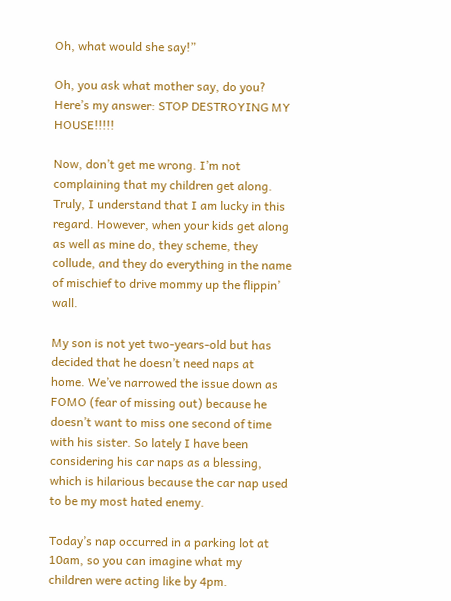Oh, what would she say!”

Oh, you ask what mother say, do you? Here’s my answer: STOP DESTROYING MY HOUSE!!!!!

Now, don’t get me wrong. I’m not complaining that my children get along. Truly, I understand that I am lucky in this regard. However, when your kids get along as well as mine do, they scheme, they collude, and they do everything in the name of mischief to drive mommy up the flippin’ wall.

My son is not yet two-years-old but has decided that he doesn’t need naps at home. We’ve narrowed the issue down as FOMO (fear of missing out) because he doesn’t want to miss one second of time with his sister. So lately I have been considering his car naps as a blessing, which is hilarious because the car nap used to be my most hated enemy.

Today’s nap occurred in a parking lot at 10am, so you can imagine what my children were acting like by 4pm.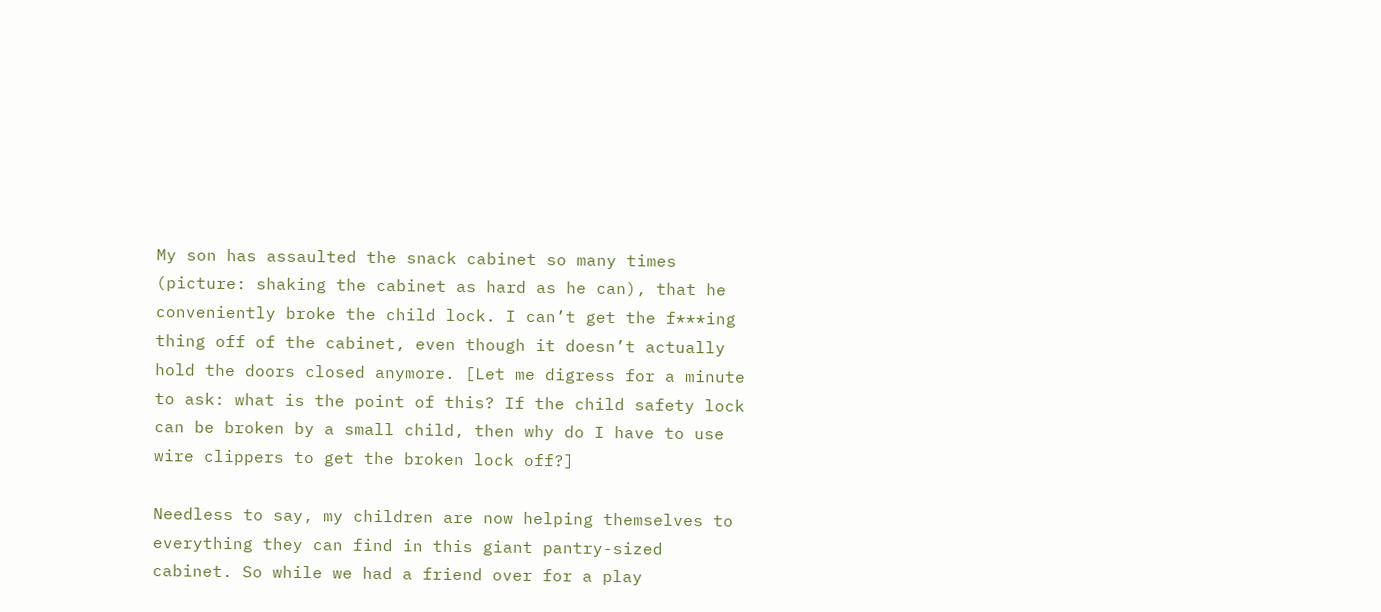My son has assaulted the snack cabinet so many times (picture: shaking the cabinet as hard as he can), that he conveniently broke the child lock. I can’t get the f***ing thing off of the cabinet, even though it doesn’t actually hold the doors closed anymore. [Let me digress for a minute to ask: what is the point of this? If the child safety lock can be broken by a small child, then why do I have to use wire clippers to get the broken lock off?]

Needless to say, my children are now helping themselves to everything they can find in this giant pantry-sized cabinet. So while we had a friend over for a play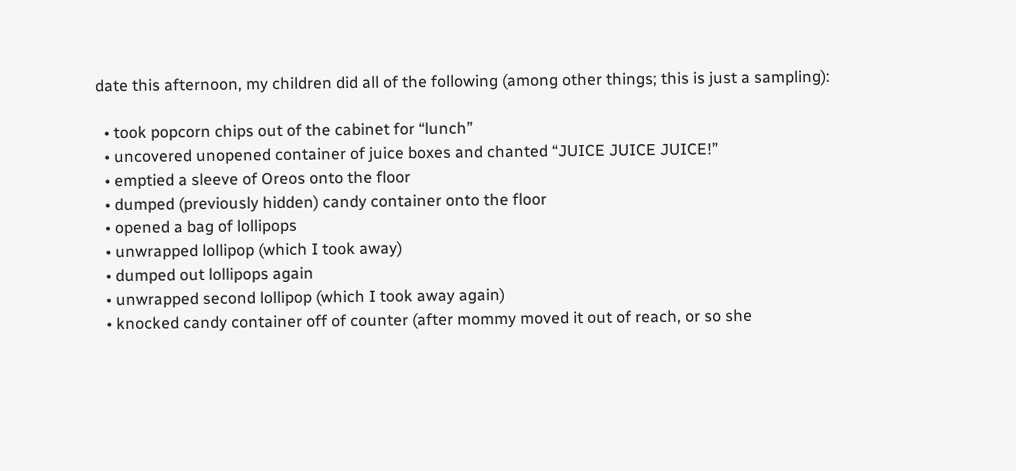date this afternoon, my children did all of the following (among other things; this is just a sampling):

  • took popcorn chips out of the cabinet for “lunch”
  • uncovered unopened container of juice boxes and chanted “JUICE JUICE JUICE!”
  • emptied a sleeve of Oreos onto the floor
  • dumped (previously hidden) candy container onto the floor
  • opened a bag of lollipops
  • unwrapped lollipop (which I took away)
  • dumped out lollipops again
  • unwrapped second lollipop (which I took away again)
  • knocked candy container off of counter (after mommy moved it out of reach, or so she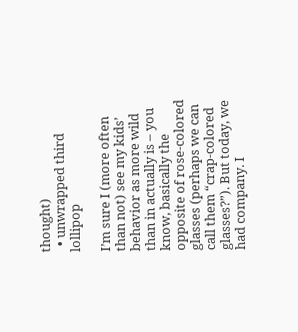thought)
  • unwrapped third lollipop

I’m sure I (more often than not) see my kids’ behavior as more wild than in actually is – you know, basically the opposite of rose-colored glasses (perhaps we can call them “crap-colored glasses?”). But today, we had company. I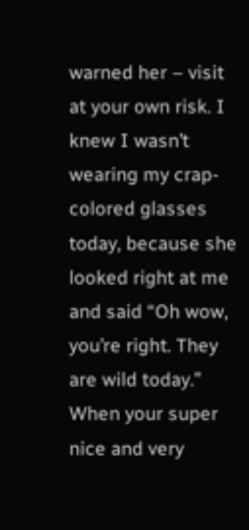warned her – visit at your own risk. I knew I wasn’t wearing my crap-colored glasses today, because she looked right at me and said “Oh wow, you’re right. They are wild today.” When your super nice and very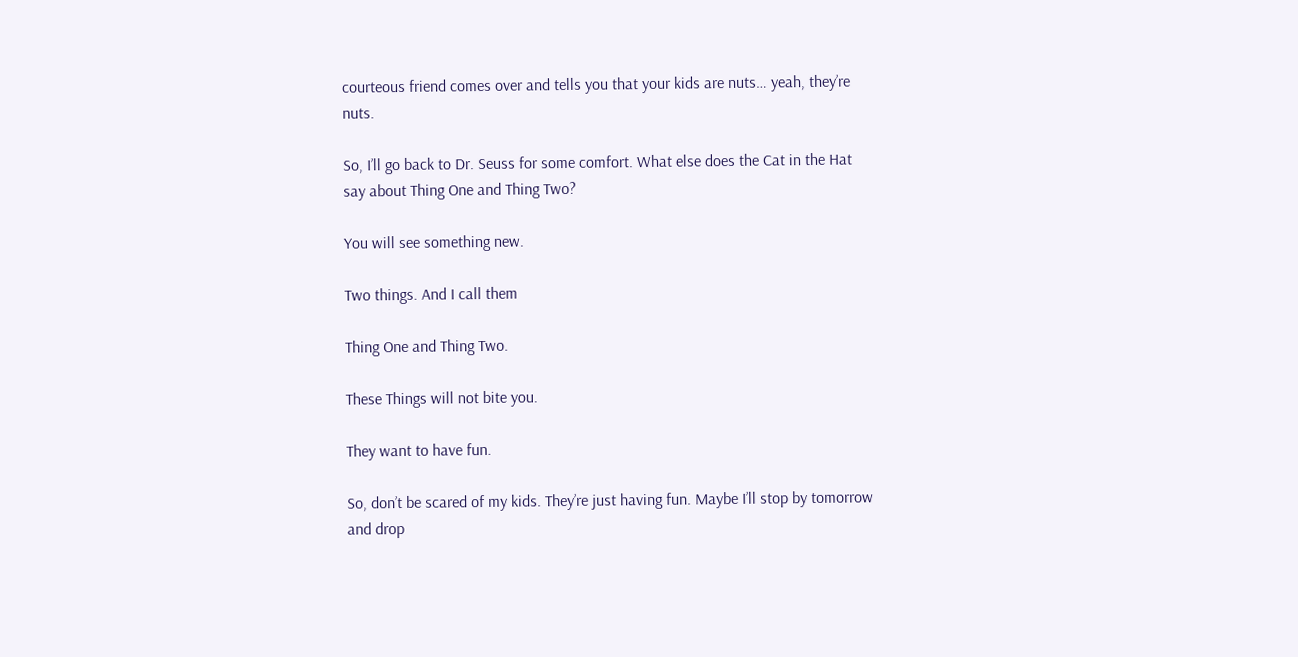courteous friend comes over and tells you that your kids are nuts… yeah, they’re nuts.

So, I’ll go back to Dr. Seuss for some comfort. What else does the Cat in the Hat say about Thing One and Thing Two?

You will see something new.

Two things. And I call them

Thing One and Thing Two.

These Things will not bite you.

They want to have fun.

So, don’t be scared of my kids. They’re just having fun. Maybe I’ll stop by tomorrow and drop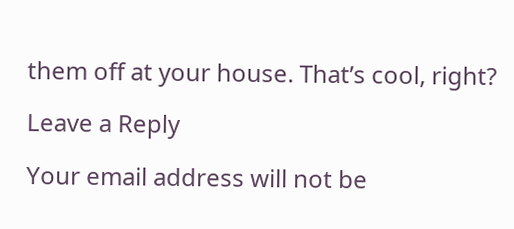them off at your house. That’s cool, right?

Leave a Reply

Your email address will not be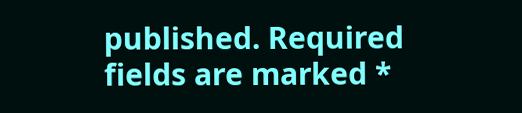published. Required fields are marked *